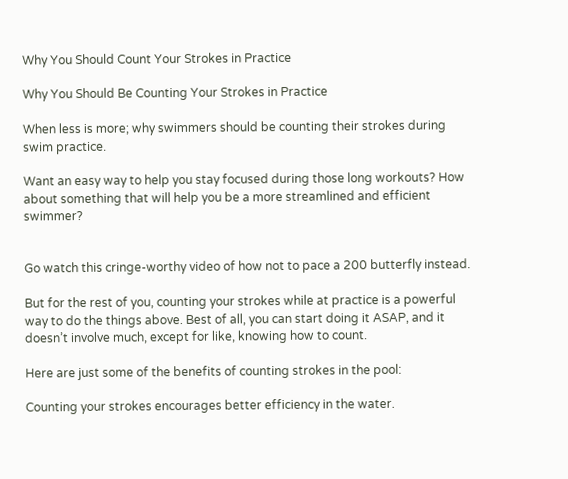Why You Should Count Your Strokes in Practice

Why You Should Be Counting Your Strokes in Practice

When less is more; why swimmers should be counting their strokes during swim practice.

Want an easy way to help you stay focused during those long workouts? How about something that will help you be a more streamlined and efficient swimmer?


Go watch this cringe-worthy video of how not to pace a 200 butterfly instead.

But for the rest of you, counting your strokes while at practice is a powerful way to do the things above. Best of all, you can start doing it ASAP, and it doesn’t involve much, except for like, knowing how to count.

Here are just some of the benefits of counting strokes in the pool:

Counting your strokes encourages better efficiency in the water.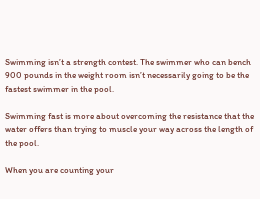Swimming isn’t a strength contest. The swimmer who can bench 900 pounds in the weight room isn’t necessarily going to be the fastest swimmer in the pool.

Swimming fast is more about overcoming the resistance that the water offers than trying to muscle your way across the length of the pool.

When you are counting your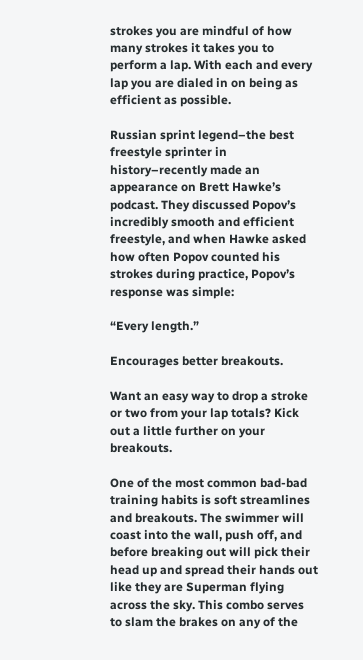strokes you are mindful of how many strokes it takes you to perform a lap. With each and every lap you are dialed in on being as efficient as possible.

Russian sprint legend–the best freestyle sprinter in history–recently made an appearance on Brett Hawke’s podcast. They discussed Popov’s incredibly smooth and efficient freestyle, and when Hawke asked how often Popov counted his strokes during practice, Popov’s response was simple:

“Every length.”

Encourages better breakouts.

Want an easy way to drop a stroke or two from your lap totals? Kick out a little further on your breakouts.

One of the most common bad-bad training habits is soft streamlines and breakouts. The swimmer will coast into the wall, push off, and before breaking out will pick their head up and spread their hands out like they are Superman flying across the sky. This combo serves to slam the brakes on any of the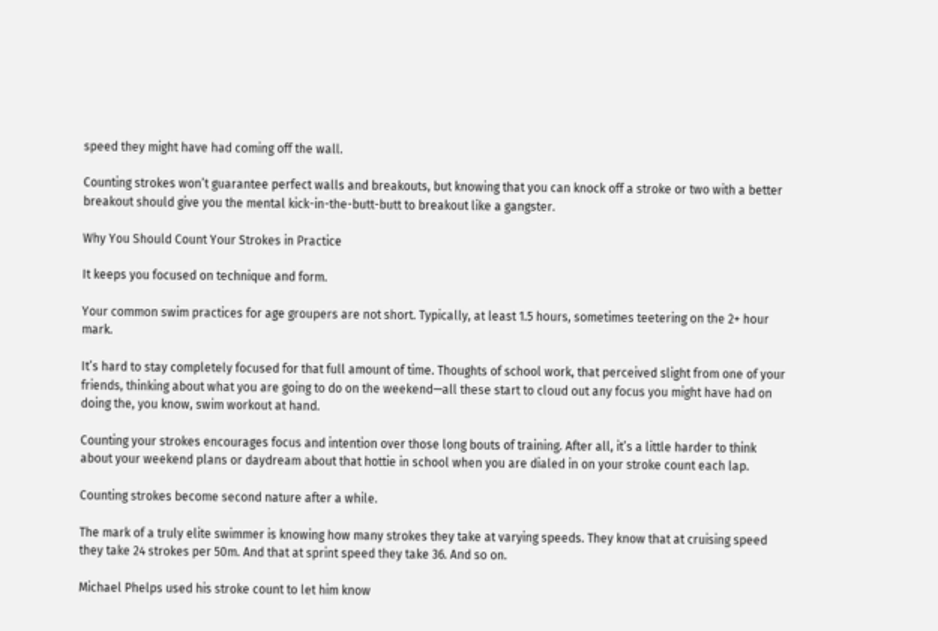speed they might have had coming off the wall.

Counting strokes won’t guarantee perfect walls and breakouts, but knowing that you can knock off a stroke or two with a better breakout should give you the mental kick-in-the-butt-butt to breakout like a gangster.

Why You Should Count Your Strokes in Practice

It keeps you focused on technique and form.

Your common swim practices for age groupers are not short. Typically, at least 1.5 hours, sometimes teetering on the 2+ hour mark.

It’s hard to stay completely focused for that full amount of time. Thoughts of school work, that perceived slight from one of your friends, thinking about what you are going to do on the weekend—all these start to cloud out any focus you might have had on doing the, you know, swim workout at hand.

Counting your strokes encourages focus and intention over those long bouts of training. After all, it’s a little harder to think about your weekend plans or daydream about that hottie in school when you are dialed in on your stroke count each lap.

Counting strokes become second nature after a while.

The mark of a truly elite swimmer is knowing how many strokes they take at varying speeds. They know that at cruising speed they take 24 strokes per 50m. And that at sprint speed they take 36. And so on.

Michael Phelps used his stroke count to let him know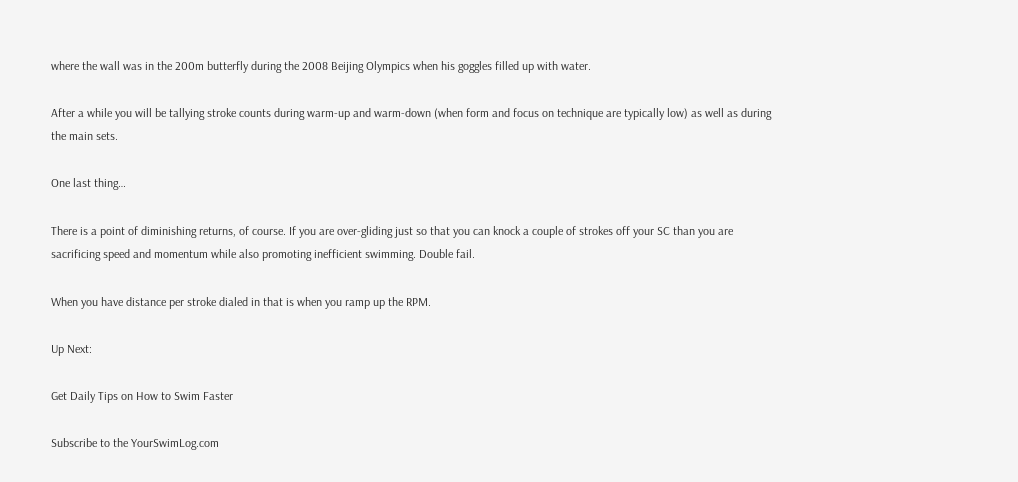where the wall was in the 200m butterfly during the 2008 Beijing Olympics when his goggles filled up with water.

After a while you will be tallying stroke counts during warm-up and warm-down (when form and focus on technique are typically low) as well as during the main sets.

One last thing…

There is a point of diminishing returns, of course. If you are over-gliding just so that you can knock a couple of strokes off your SC than you are sacrificing speed and momentum while also promoting inefficient swimming. Double fail.

When you have distance per stroke dialed in that is when you ramp up the RPM.

Up Next:

Get Daily Tips on How to Swim Faster

Subscribe to the YourSwimLog.com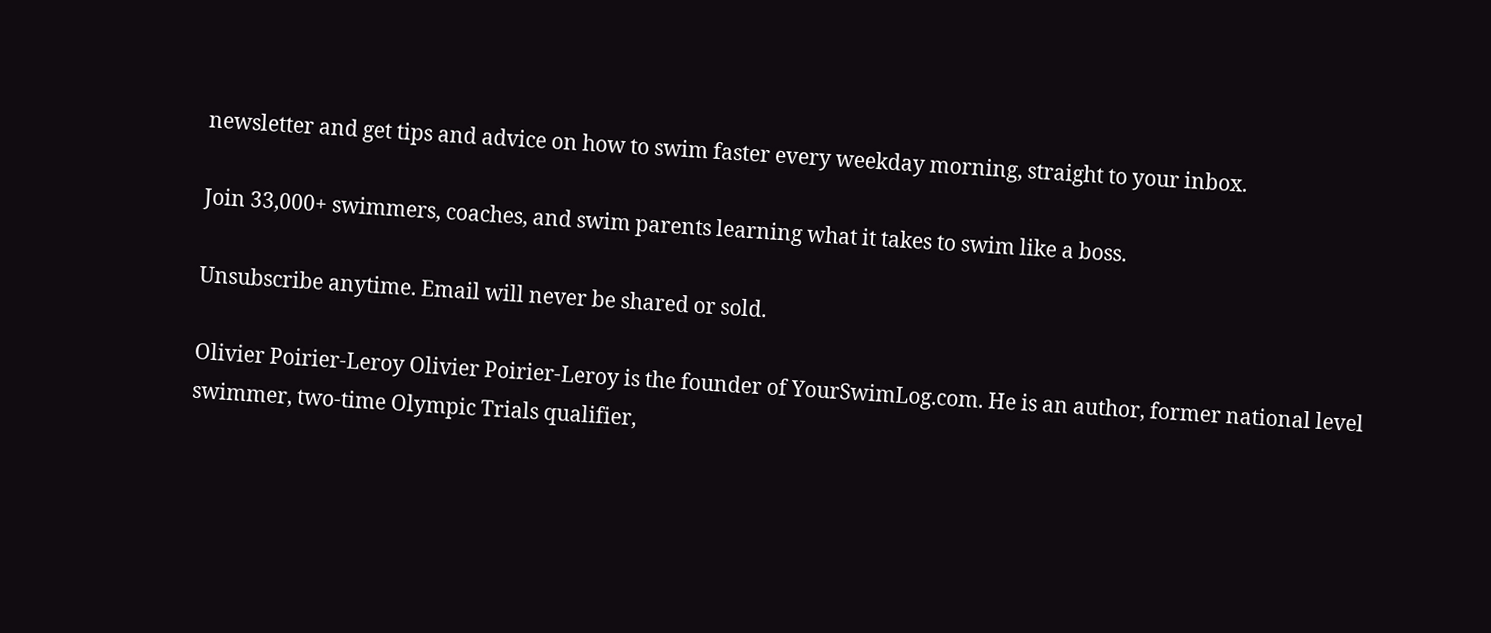newsletter and get tips and advice on how to swim faster every weekday morning, straight to your inbox.

Join 33,000+ swimmers, coaches, and swim parents learning what it takes to swim like a boss.

Unsubscribe anytime. Email will never be shared or sold.

Olivier Poirier-Leroy Olivier Poirier-Leroy is the founder of YourSwimLog.com. He is an author, former national level swimmer, two-time Olympic Trials qualifier,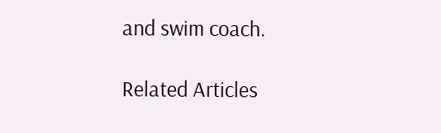and swim coach.

Related Articles